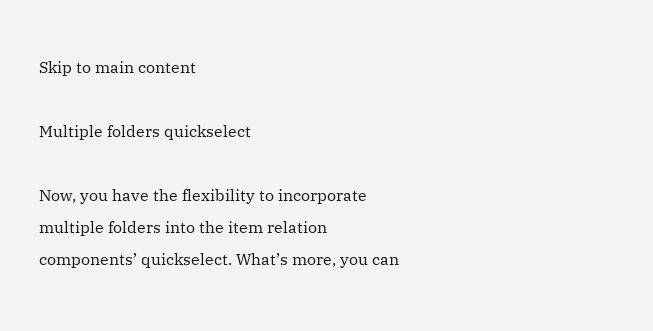Skip to main content

Multiple folders quickselect

Now, you have the flexibility to incorporate multiple folders into the item relation components’ quickselect. What’s more, you can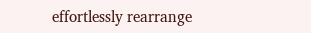effortlessly rearrange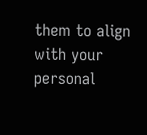them to align with your personal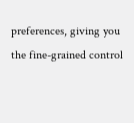preferences, giving you the fine-grained control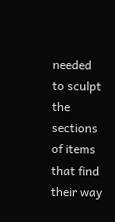needed to sculpt the sections of items that find their way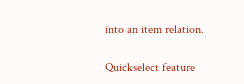into an item relation.

Quickselect feature